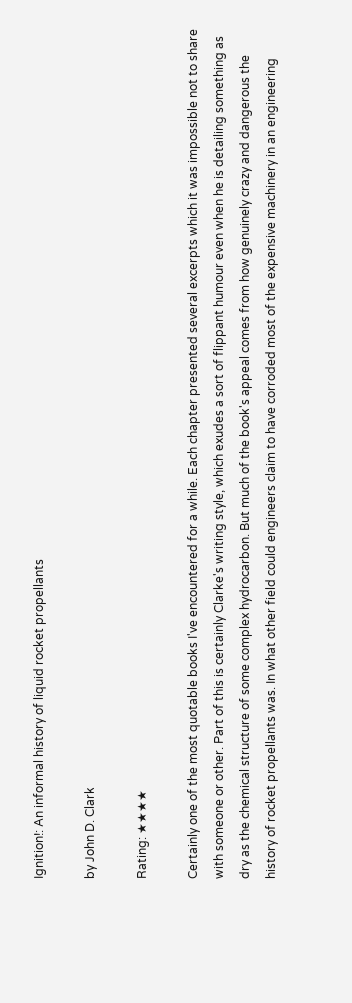Ignition!: An informal history of liquid rocket propellants

by John D. Clark

Rating: ★★★★

Certainly one of the most quotable books I've encountered for a while. Each chapter presented several excerpts which it was impossible not to share with someone or other. Part of this is certainly Clarke's writing style, which exudes a sort of flippant humour even when he is detailing something as dry as the chemical structure of some complex hydrocarbon. But much of the book's appeal comes from how genuinely crazy and dangerous the history of rocket propellants was. In what other field could engineers claim to have corroded most of the expensive machinery in an engineering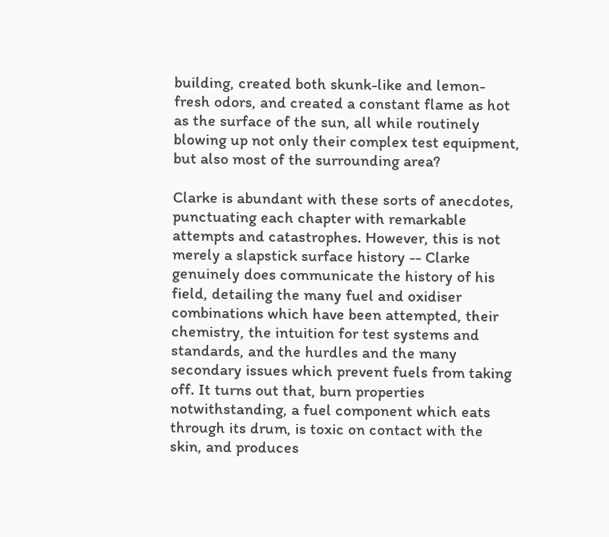building, created both skunk-like and lemon-fresh odors, and created a constant flame as hot as the surface of the sun, all while routinely blowing up not only their complex test equipment, but also most of the surrounding area?

Clarke is abundant with these sorts of anecdotes, punctuating each chapter with remarkable attempts and catastrophes. However, this is not merely a slapstick surface history -- Clarke genuinely does communicate the history of his field, detailing the many fuel and oxidiser combinations which have been attempted, their chemistry, the intuition for test systems and standards, and the hurdles and the many secondary issues which prevent fuels from taking off. It turns out that, burn properties notwithstanding, a fuel component which eats through its drum, is toxic on contact with the skin, and produces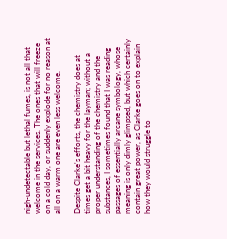nigh-undetectable but lethal fumes, is not all that welcome in the services. The ones that will freeze on a cold day, or suddenly explode for no reason at all on a warm one are even less welcome.

Despite Clarke's efforts, the chemistry does at times get a bit heavy for the layman; without a proper understanding of the chemistry and the substances, I sometimes found that I was reading passages of essentially arcane symbology, whose meaning is only dimly glimpsed, but which certainly contain great power, as Clarke goes on to explain how they would struggle to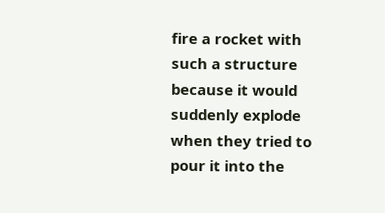fire a rocket with such a structure because it would suddenly explode when they tried to pour it into the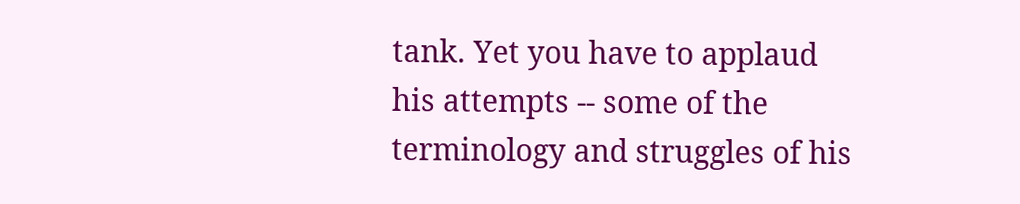tank. Yet you have to applaud his attempts -- some of the terminology and struggles of his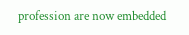profession are now embedded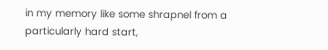in my memory like some shrapnel from a particularly hard start,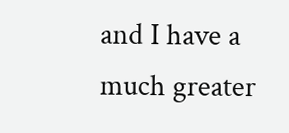and I have a much greater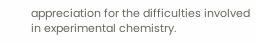appreciation for the difficulties involved in experimental chemistry.